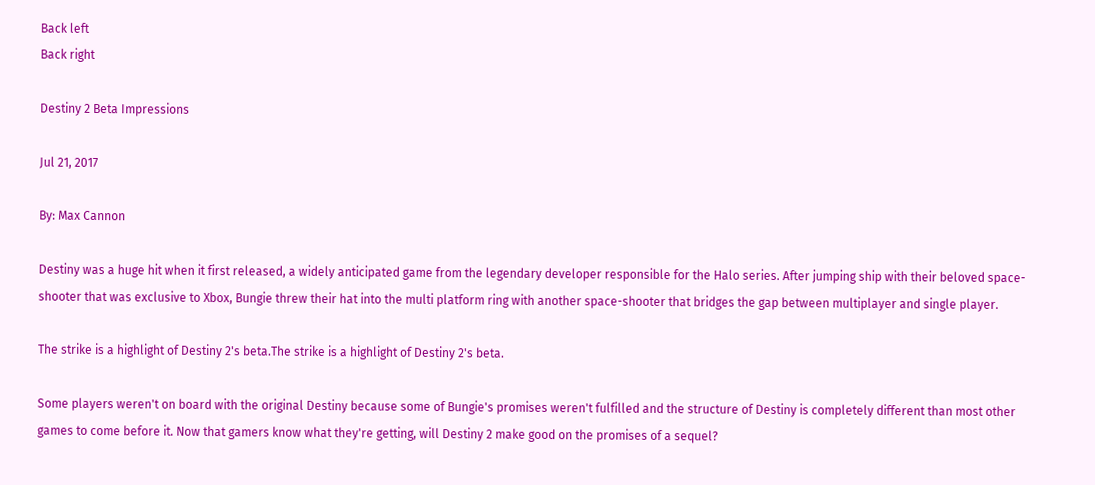Back left
Back right

Destiny 2 Beta Impressions

Jul 21, 2017

By: Max Cannon

Destiny was a huge hit when it first released, a widely anticipated game from the legendary developer responsible for the Halo series. After jumping ship with their beloved space-shooter that was exclusive to Xbox, Bungie threw their hat into the multi platform ring with another space-shooter that bridges the gap between multiplayer and single player.

The strike is a highlight of Destiny 2's beta.The strike is a highlight of Destiny 2's beta.

Some players weren't on board with the original Destiny because some of Bungie's promises weren't fulfilled and the structure of Destiny is completely different than most other games to come before it. Now that gamers know what they're getting, will Destiny 2 make good on the promises of a sequel?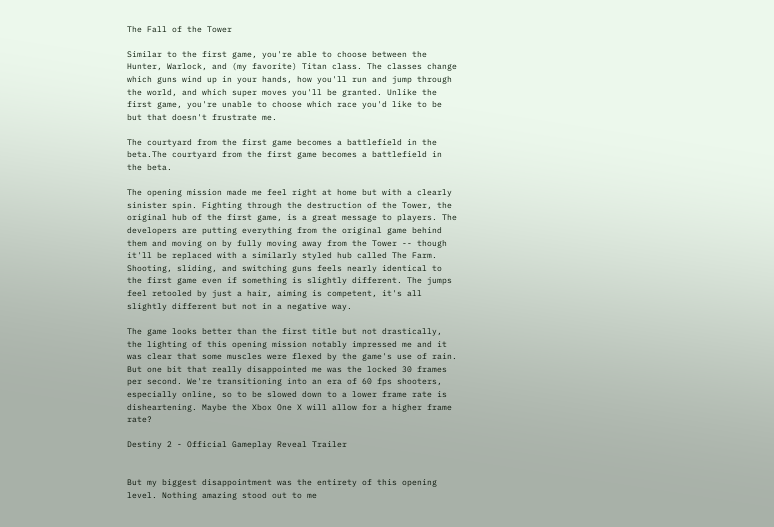The Fall of the Tower

Similar to the first game, you're able to choose between the Hunter, Warlock, and (my favorite) Titan class. The classes change which guns wind up in your hands, how you'll run and jump through the world, and which super moves you'll be granted. Unlike the first game, you're unable to choose which race you'd like to be but that doesn't frustrate me.

The courtyard from the first game becomes a battlefield in the beta.The courtyard from the first game becomes a battlefield in the beta.

The opening mission made me feel right at home but with a clearly sinister spin. Fighting through the destruction of the Tower, the original hub of the first game, is a great message to players. The developers are putting everything from the original game behind them and moving on by fully moving away from the Tower -- though it'll be replaced with a similarly styled hub called The Farm. Shooting, sliding, and switching guns feels nearly identical to the first game even if something is slightly different. The jumps feel retooled by just a hair, aiming is competent, it's all slightly different but not in a negative way.

The game looks better than the first title but not drastically, the lighting of this opening mission notably impressed me and it was clear that some muscles were flexed by the game's use of rain. But one bit that really disappointed me was the locked 30 frames per second. We're transitioning into an era of 60 fps shooters, especially online, so to be slowed down to a lower frame rate is disheartening. Maybe the Xbox One X will allow for a higher frame rate?

Destiny 2 - Official Gameplay Reveal Trailer


But my biggest disappointment was the entirety of this opening level. Nothing amazing stood out to me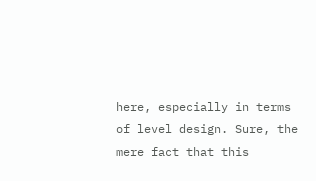here, especially in terms of level design. Sure, the mere fact that this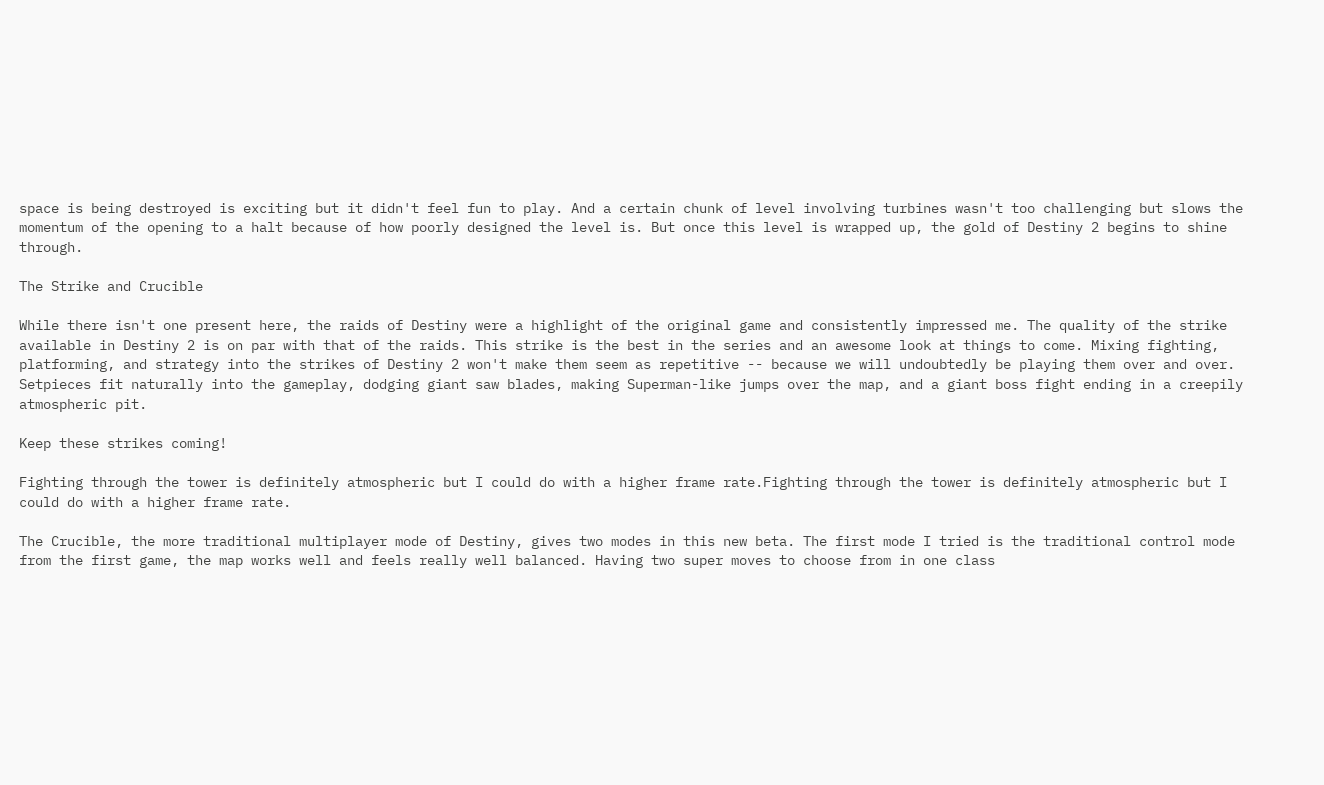space is being destroyed is exciting but it didn't feel fun to play. And a certain chunk of level involving turbines wasn't too challenging but slows the momentum of the opening to a halt because of how poorly designed the level is. But once this level is wrapped up, the gold of Destiny 2 begins to shine through.

The Strike and Crucible

While there isn't one present here, the raids of Destiny were a highlight of the original game and consistently impressed me. The quality of the strike available in Destiny 2 is on par with that of the raids. This strike is the best in the series and an awesome look at things to come. Mixing fighting, platforming, and strategy into the strikes of Destiny 2 won't make them seem as repetitive -- because we will undoubtedly be playing them over and over. Setpieces fit naturally into the gameplay, dodging giant saw blades, making Superman-like jumps over the map, and a giant boss fight ending in a creepily atmospheric pit.

Keep these strikes coming!

Fighting through the tower is definitely atmospheric but I could do with a higher frame rate.Fighting through the tower is definitely atmospheric but I could do with a higher frame rate.

The Crucible, the more traditional multiplayer mode of Destiny, gives two modes in this new beta. The first mode I tried is the traditional control mode from the first game, the map works well and feels really well balanced. Having two super moves to choose from in one class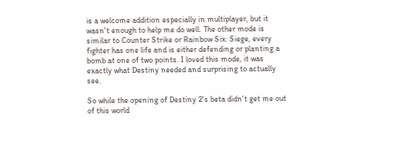is a welcome addition especially in multiplayer, but it wasn't enough to help me do well. The other mode is similar to Counter Strike or Rainbow Six: Siege, every fighter has one life and is either defending or planting a bomb at one of two points. I loved this mode, it was exactly what Destiny needed and surprising to actually see.

So while the opening of Destiny 2's beta didn't get me out of this world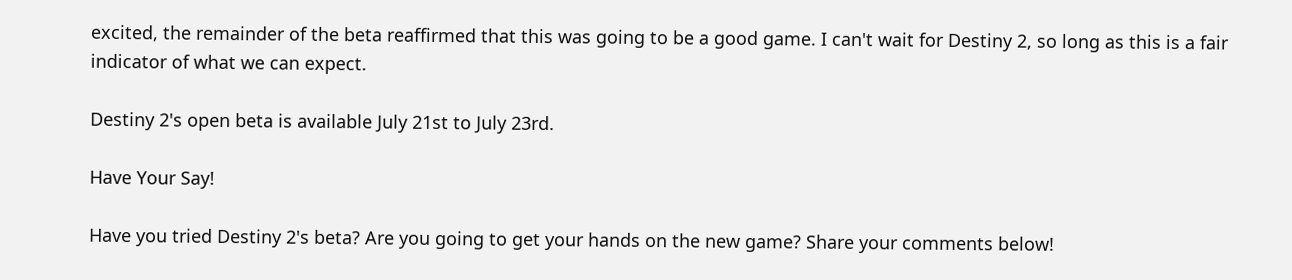excited, the remainder of the beta reaffirmed that this was going to be a good game. I can't wait for Destiny 2, so long as this is a fair indicator of what we can expect.

Destiny 2's open beta is available July 21st to July 23rd.

Have Your Say!

Have you tried Destiny 2's beta? Are you going to get your hands on the new game? Share your comments below!